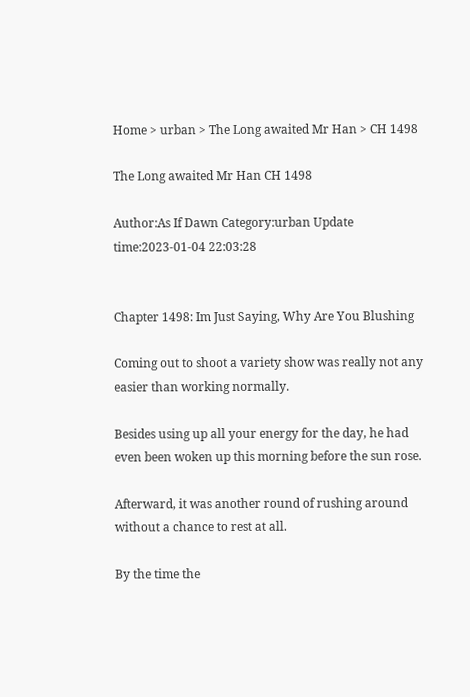Home > urban > The Long awaited Mr Han > CH 1498

The Long awaited Mr Han CH 1498

Author:As If Dawn Category:urban Update time:2023-01-04 22:03:28


Chapter 1498: Im Just Saying, Why Are You Blushing

Coming out to shoot a variety show was really not any easier than working normally.

Besides using up all your energy for the day, he had even been woken up this morning before the sun rose.

Afterward, it was another round of rushing around without a chance to rest at all.

By the time the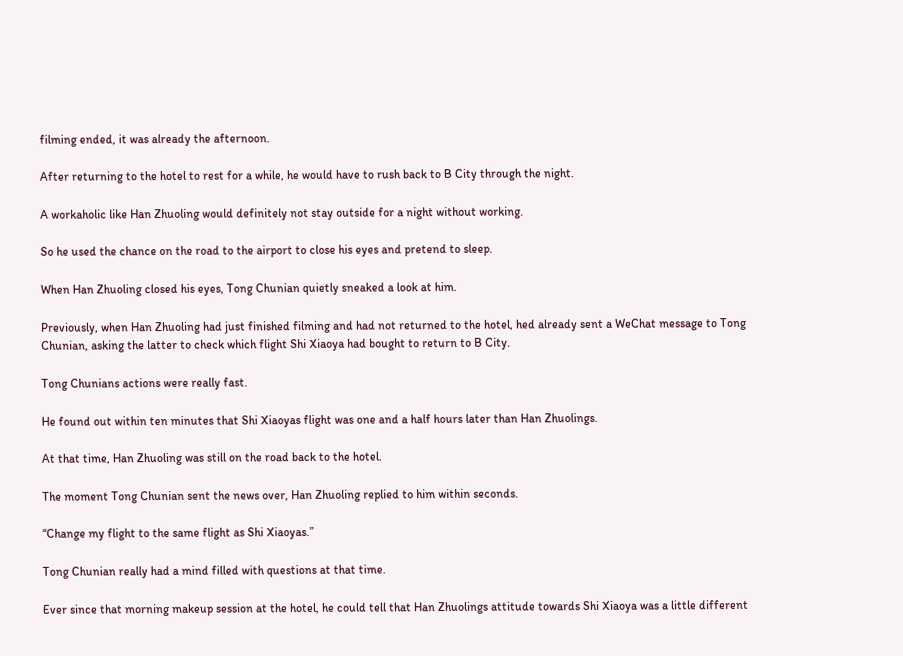filming ended, it was already the afternoon.

After returning to the hotel to rest for a while, he would have to rush back to B City through the night.

A workaholic like Han Zhuoling would definitely not stay outside for a night without working.

So he used the chance on the road to the airport to close his eyes and pretend to sleep.

When Han Zhuoling closed his eyes, Tong Chunian quietly sneaked a look at him.

Previously, when Han Zhuoling had just finished filming and had not returned to the hotel, hed already sent a WeChat message to Tong Chunian, asking the latter to check which flight Shi Xiaoya had bought to return to B City.

Tong Chunians actions were really fast.

He found out within ten minutes that Shi Xiaoyas flight was one and a half hours later than Han Zhuolings.

At that time, Han Zhuoling was still on the road back to the hotel.

The moment Tong Chunian sent the news over, Han Zhuoling replied to him within seconds.

“Change my flight to the same flight as Shi Xiaoyas.”

Tong Chunian really had a mind filled with questions at that time.

Ever since that morning makeup session at the hotel, he could tell that Han Zhuolings attitude towards Shi Xiaoya was a little different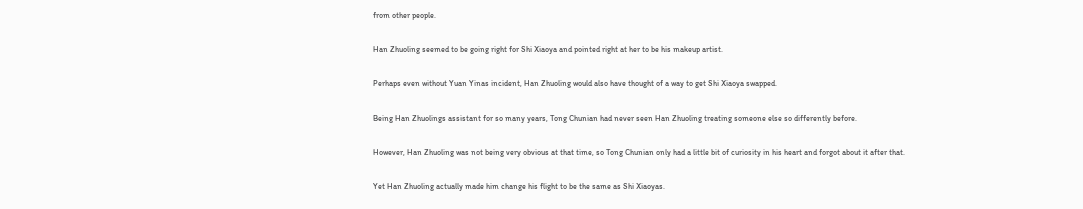from other people.

Han Zhuoling seemed to be going right for Shi Xiaoya and pointed right at her to be his makeup artist.

Perhaps even without Yuan Yinas incident, Han Zhuoling would also have thought of a way to get Shi Xiaoya swapped.

Being Han Zhuolings assistant for so many years, Tong Chunian had never seen Han Zhuoling treating someone else so differently before.

However, Han Zhuoling was not being very obvious at that time, so Tong Chunian only had a little bit of curiosity in his heart and forgot about it after that.

Yet Han Zhuoling actually made him change his flight to be the same as Shi Xiaoyas.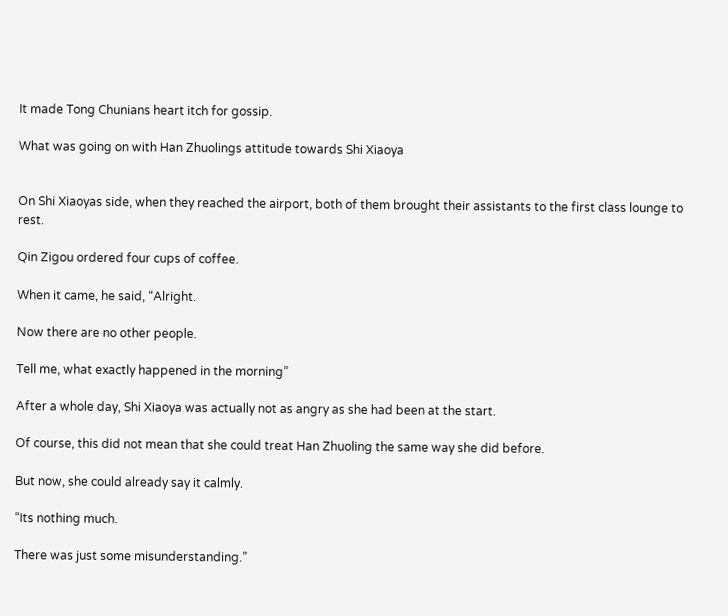It made Tong Chunians heart itch for gossip.

What was going on with Han Zhuolings attitude towards Shi Xiaoya


On Shi Xiaoyas side, when they reached the airport, both of them brought their assistants to the first class lounge to rest.

Qin Zigou ordered four cups of coffee.

When it came, he said, “Alright.

Now there are no other people.

Tell me, what exactly happened in the morning”

After a whole day, Shi Xiaoya was actually not as angry as she had been at the start.

Of course, this did not mean that she could treat Han Zhuoling the same way she did before.

But now, she could already say it calmly.

“Its nothing much.

There was just some misunderstanding.”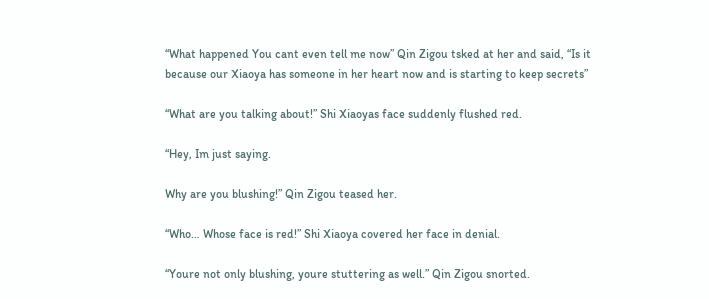“What happened You cant even tell me now” Qin Zigou tsked at her and said, “Is it because our Xiaoya has someone in her heart now and is starting to keep secrets”

“What are you talking about!” Shi Xiaoyas face suddenly flushed red.

“Hey, Im just saying.

Why are you blushing!” Qin Zigou teased her.

“Who… Whose face is red!” Shi Xiaoya covered her face in denial.

“Youre not only blushing, youre stuttering as well.” Qin Zigou snorted.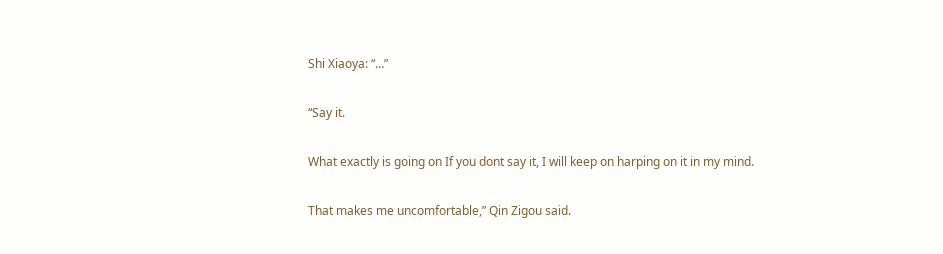Shi Xiaoya: “…”

“Say it.

What exactly is going on If you dont say it, I will keep on harping on it in my mind.

That makes me uncomfortable,” Qin Zigou said.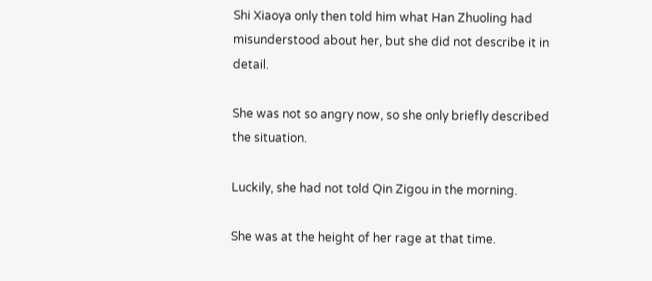Shi Xiaoya only then told him what Han Zhuoling had misunderstood about her, but she did not describe it in detail.

She was not so angry now, so she only briefly described the situation.

Luckily, she had not told Qin Zigou in the morning.

She was at the height of her rage at that time.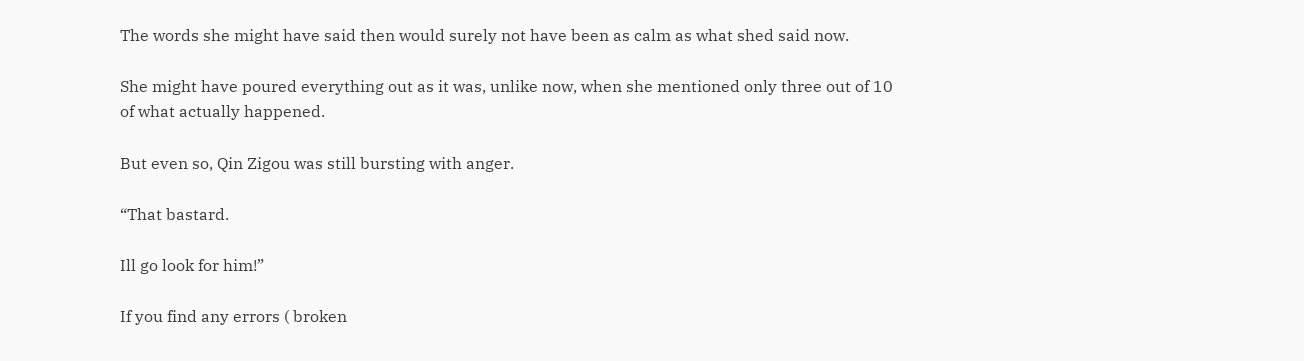The words she might have said then would surely not have been as calm as what shed said now.

She might have poured everything out as it was, unlike now, when she mentioned only three out of 10 of what actually happened.

But even so, Qin Zigou was still bursting with anger.

“That bastard.

Ill go look for him!”

If you find any errors ( broken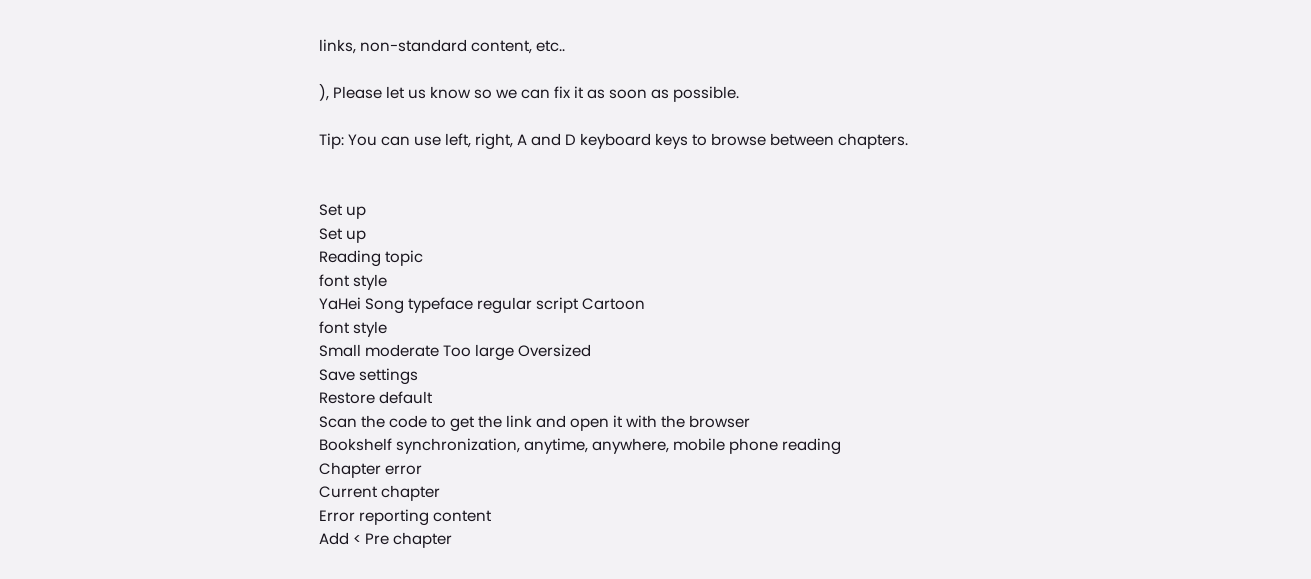links, non-standard content, etc..

), Please let us know so we can fix it as soon as possible.

Tip: You can use left, right, A and D keyboard keys to browse between chapters.


Set up
Set up
Reading topic
font style
YaHei Song typeface regular script Cartoon
font style
Small moderate Too large Oversized
Save settings
Restore default
Scan the code to get the link and open it with the browser
Bookshelf synchronization, anytime, anywhere, mobile phone reading
Chapter error
Current chapter
Error reporting content
Add < Pre chapter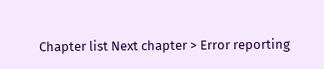Chapter list Next chapter > Error reporting